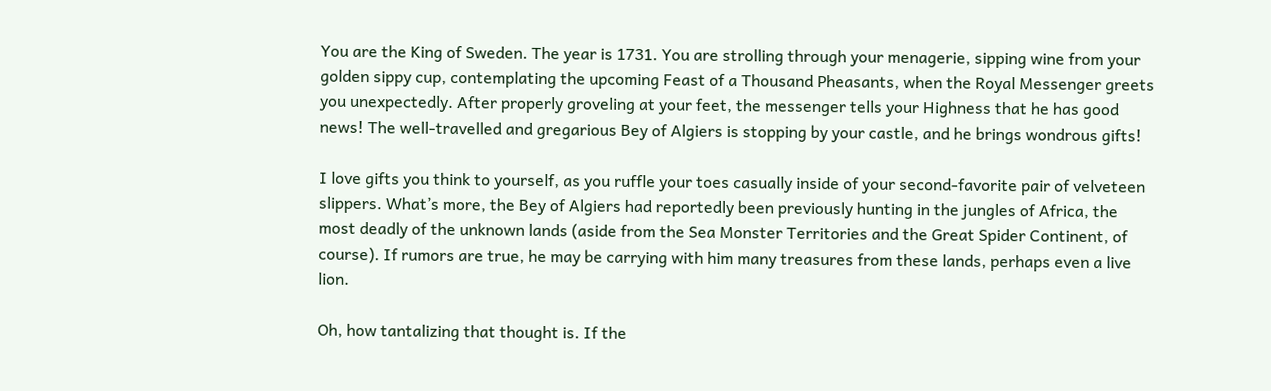You are the King of Sweden. The year is 1731. You are strolling through your menagerie, sipping wine from your golden sippy cup, contemplating the upcoming Feast of a Thousand Pheasants, when the Royal Messenger greets you unexpectedly. After properly groveling at your feet, the messenger tells your Highness that he has good news! The well-travelled and gregarious Bey of Algiers is stopping by your castle, and he brings wondrous gifts!

I love gifts you think to yourself, as you ruffle your toes casually inside of your second-favorite pair of velveteen slippers. What’s more, the Bey of Algiers had reportedly been previously hunting in the jungles of Africa, the most deadly of the unknown lands (aside from the Sea Monster Territories and the Great Spider Continent, of course). If rumors are true, he may be carrying with him many treasures from these lands, perhaps even a live lion.

Oh, how tantalizing that thought is. If the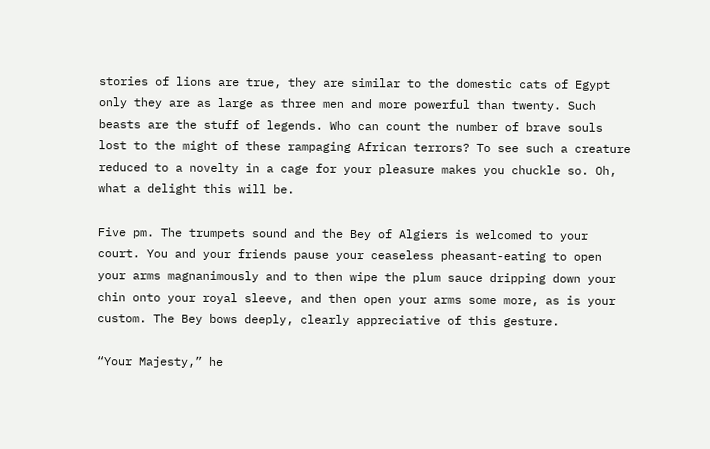stories of lions are true, they are similar to the domestic cats of Egypt only they are as large as three men and more powerful than twenty. Such beasts are the stuff of legends. Who can count the number of brave souls lost to the might of these rampaging African terrors? To see such a creature reduced to a novelty in a cage for your pleasure makes you chuckle so. Oh, what a delight this will be.

Five pm. The trumpets sound and the Bey of Algiers is welcomed to your court. You and your friends pause your ceaseless pheasant-eating to open your arms magnanimously and to then wipe the plum sauce dripping down your chin onto your royal sleeve, and then open your arms some more, as is your custom. The Bey bows deeply, clearly appreciative of this gesture.

“Your Majesty,” he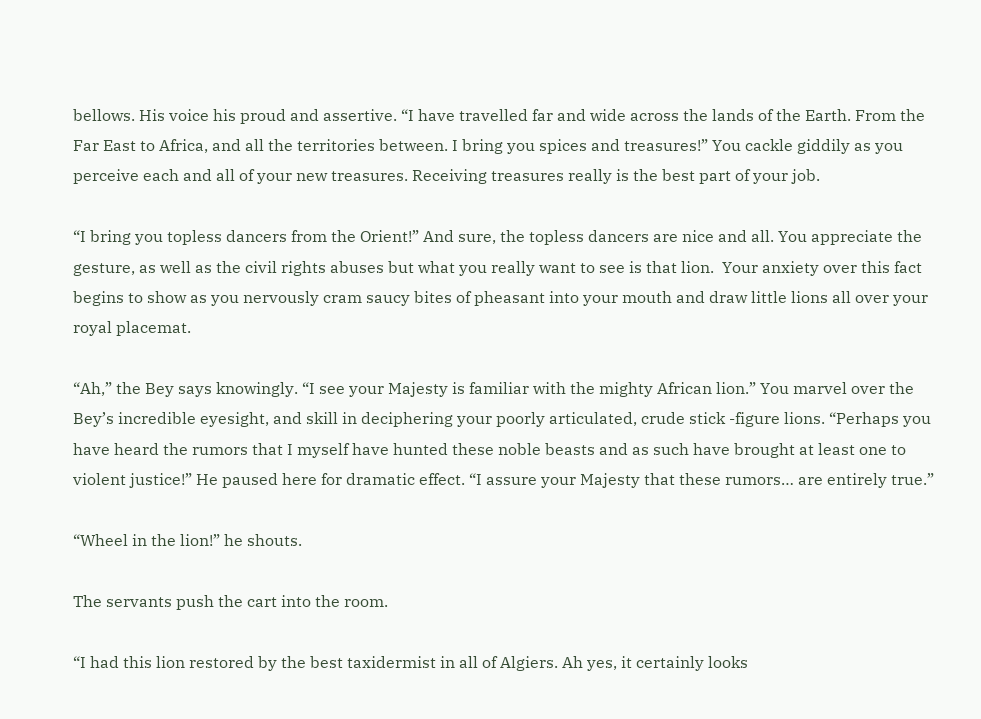bellows. His voice his proud and assertive. “I have travelled far and wide across the lands of the Earth. From the Far East to Africa, and all the territories between. I bring you spices and treasures!” You cackle giddily as you perceive each and all of your new treasures. Receiving treasures really is the best part of your job.

“I bring you topless dancers from the Orient!” And sure, the topless dancers are nice and all. You appreciate the gesture, as well as the civil rights abuses but what you really want to see is that lion.  Your anxiety over this fact begins to show as you nervously cram saucy bites of pheasant into your mouth and draw little lions all over your royal placemat.

“Ah,” the Bey says knowingly. “I see your Majesty is familiar with the mighty African lion.” You marvel over the Bey’s incredible eyesight, and skill in deciphering your poorly articulated, crude stick -figure lions. “Perhaps you have heard the rumors that I myself have hunted these noble beasts and as such have brought at least one to violent justice!” He paused here for dramatic effect. “I assure your Majesty that these rumors… are entirely true.”

“Wheel in the lion!” he shouts.

The servants push the cart into the room.

“I had this lion restored by the best taxidermist in all of Algiers. Ah yes, it certainly looks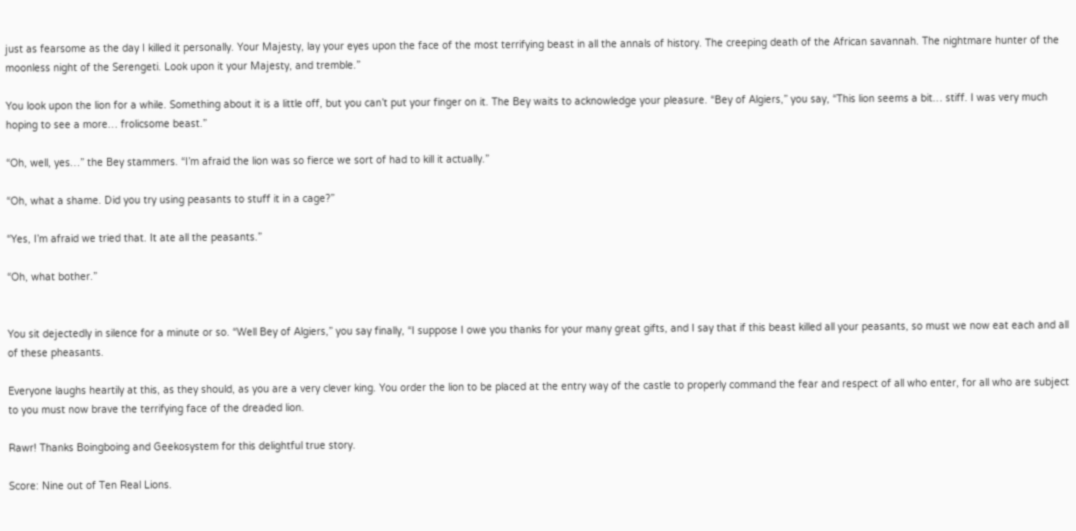just as fearsome as the day I killed it personally. Your Majesty, lay your eyes upon the face of the most terrifying beast in all the annals of history. The creeping death of the African savannah. The nightmare hunter of the moonless night of the Serengeti. Look upon it your Majesty, and tremble.”

You look upon the lion for a while. Something about it is a little off, but you can’t put your finger on it. The Bey waits to acknowledge your pleasure. “Bey of Algiers,” you say, “This lion seems a bit… stiff. I was very much hoping to see a more… frolicsome beast.”

“Oh, well, yes…” the Bey stammers. “I’m afraid the lion was so fierce we sort of had to kill it actually.”

“Oh, what a shame. Did you try using peasants to stuff it in a cage?”

“Yes, I’m afraid we tried that. It ate all the peasants.”

“Oh, what bother.”


You sit dejectedly in silence for a minute or so. “Well Bey of Algiers,” you say finally, “I suppose I owe you thanks for your many great gifts, and I say that if this beast killed all your peasants, so must we now eat each and all of these pheasants.

Everyone laughs heartily at this, as they should, as you are a very clever king. You order the lion to be placed at the entry way of the castle to properly command the fear and respect of all who enter, for all who are subject to you must now brave the terrifying face of the dreaded lion.

Rawr! Thanks Boingboing and Geekosystem for this delightful true story.

Score: Nine out of Ten Real Lions.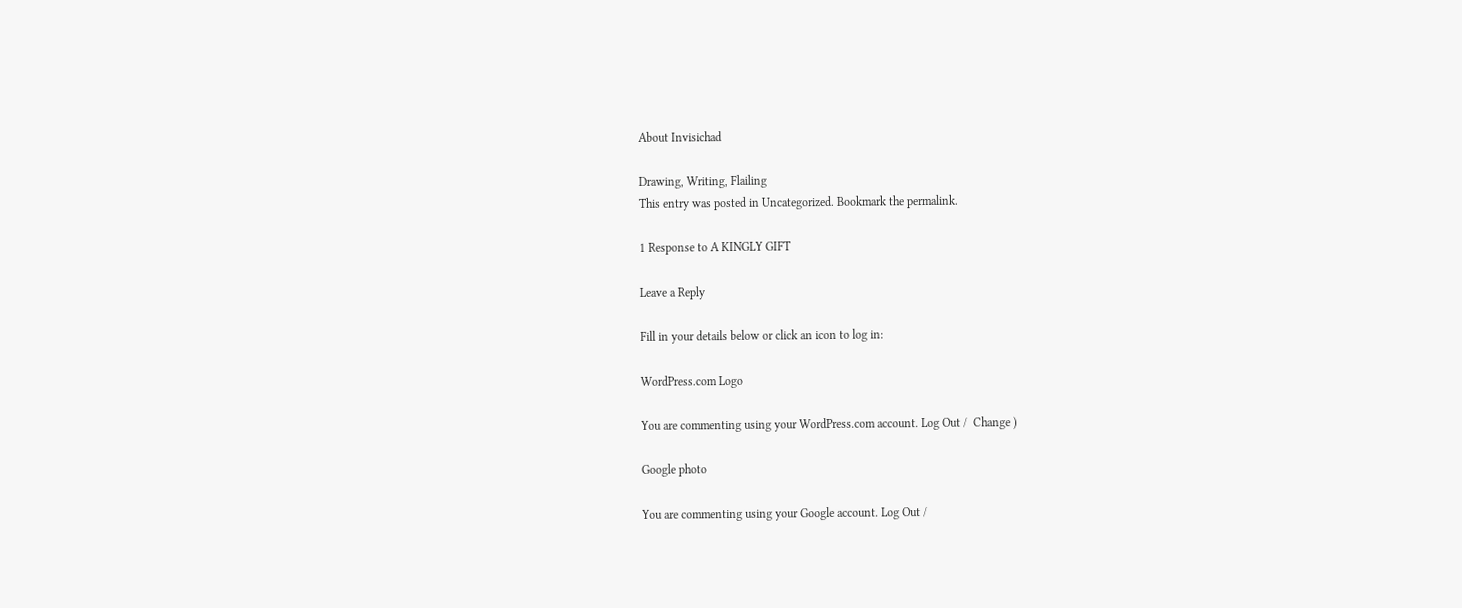About Invisichad

Drawing, Writing, Flailing
This entry was posted in Uncategorized. Bookmark the permalink.

1 Response to A KINGLY GIFT

Leave a Reply

Fill in your details below or click an icon to log in:

WordPress.com Logo

You are commenting using your WordPress.com account. Log Out /  Change )

Google photo

You are commenting using your Google account. Log Out /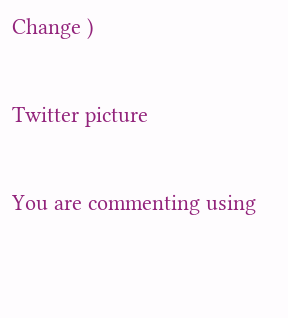Change )

Twitter picture

You are commenting using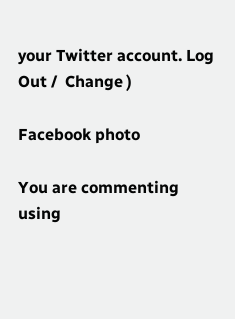your Twitter account. Log Out /  Change )

Facebook photo

You are commenting using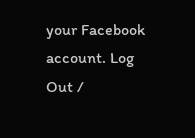your Facebook account. Log Out /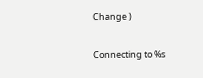Change )

Connecting to %s